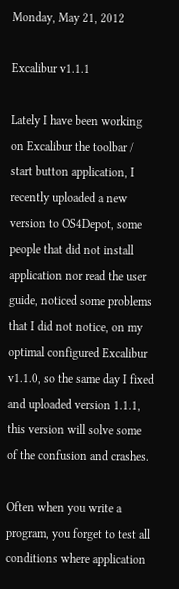Monday, May 21, 2012

Excalibur v1.1.1

Lately I have been working on Excalibur the toolbar / start button application, I recently uploaded a new version to OS4Depot, some people that did not install application nor read the user guide, noticed some problems that I did not notice, on my optimal configured Excalibur v1.1.0, so the same day I fixed and uploaded version 1.1.1, this version will solve some of the confusion and crashes.

Often when you write a program, you forget to test all conditions where application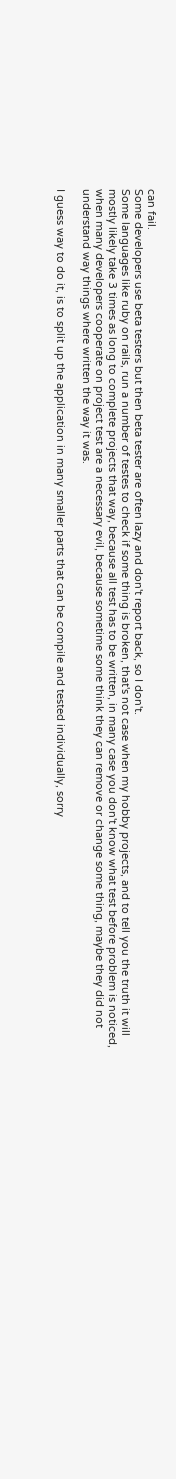can fail.
Some developers use beta testers but then beta tester are often lazy and don't report back, so I don't.
Some languages like ruby on rails, run a number of testes to check if some thing is broken, that's not case when my hobby projects, and to tell you the truth it will mostly likely take 3 times as long to complete projects that way, because all test has to be written, in many case you don't know what test before problem is noticed, when many developers cooperate on project test are a necessary evil, because sometime some think they can remove or change some thing, maybe they did not understand way things where written the way it was.

I guess way to do it, is to split up the application in many smaller parts that can be compile and tested individually, sorry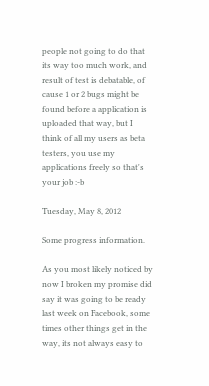people not going to do that its way too much work, and result of test is debatable, of cause 1 or 2 bugs might be found before a application is uploaded that way, but I think of all my users as beta testers, you use my applications freely so that's your job :-b

Tuesday, May 8, 2012

Some progress information.

As you most likely noticed by now I broken my promise did say it was going to be ready last week on Facebook, some times other things get in the way, its not always easy to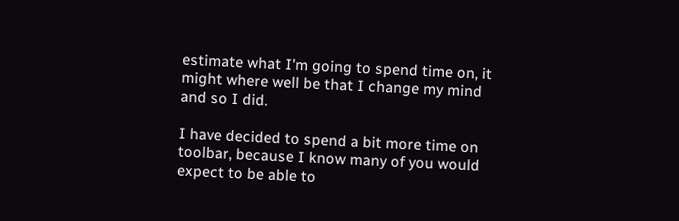estimate what I'm going to spend time on, it might where well be that I change my mind and so I did.

I have decided to spend a bit more time on toolbar, because I know many of you would expect to be able to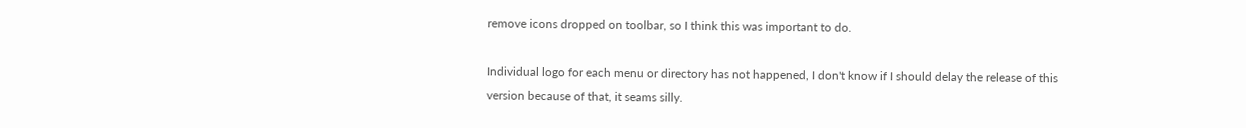remove icons dropped on toolbar, so I think this was important to do.

Individual logo for each menu or directory has not happened, I don't know if I should delay the release of this version because of that, it seams silly.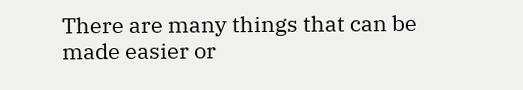There are many things that can be made easier or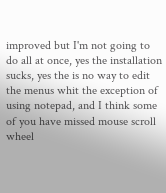improved but I'm not going to do all at once, yes the installation sucks, yes the is no way to edit the menus whit the exception of using notepad, and I think some of you have missed mouse scroll wheel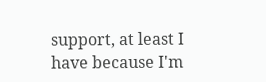support, at least I have because I'm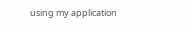using my application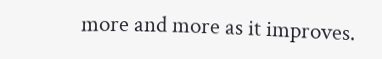more and more as it improves.